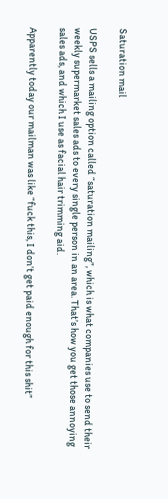Saturation mail

USPS sells a mailing option called “saturation mailing”, which is what companies use to send their weekly supermarket sales ads to every single person in an area. That’s how you get those annoying sales ads, and which I use as facial hair trimming aid.

Apparently today our mailman was like “fuck this, I don’t get paid enough for this shit”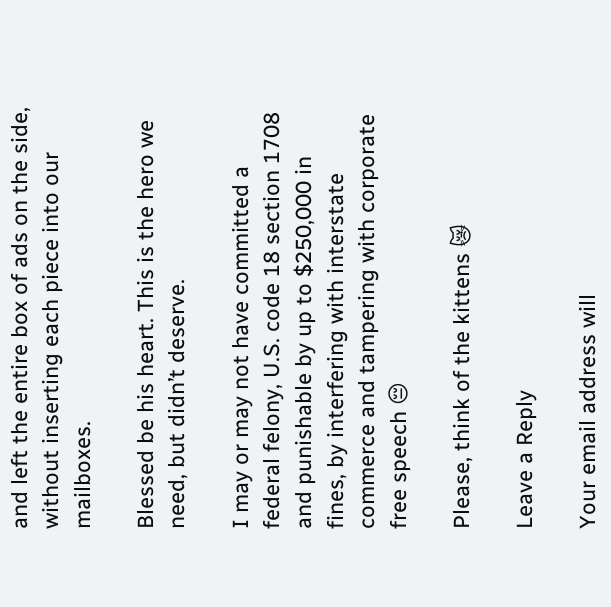and left the entire box of ads on the side, without inserting each piece into our mailboxes.

Blessed be his heart. This is the hero we need, but didn’t deserve.

I may or may not have committed a federal felony, U.S. code 18 section 1708 and punishable by up to $250,000 in fines, by interfering with interstate commerce and tampering with corporate free speech 😔

Please, think of the kittens 😿

Leave a Reply

Your email address will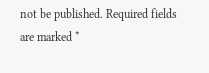not be published. Required fields are marked *